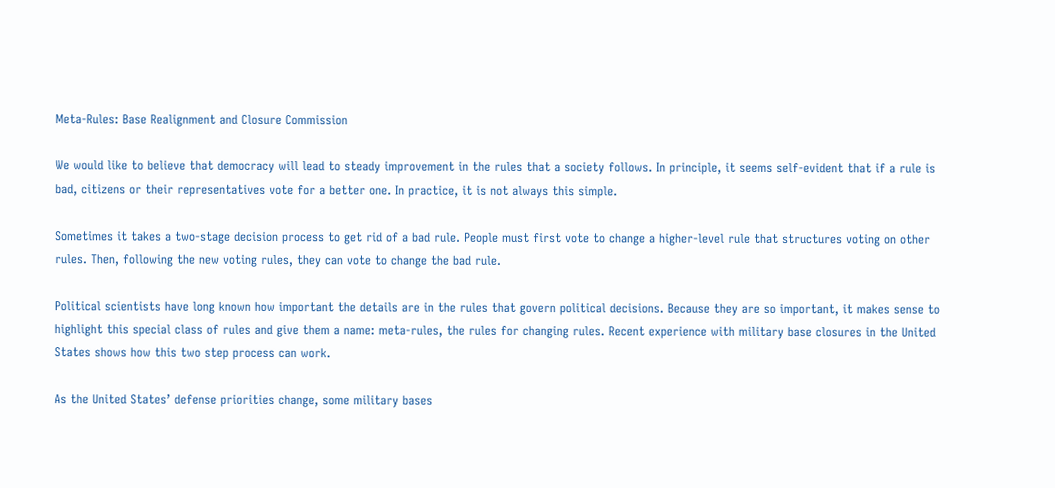Meta-Rules: Base Realignment and Closure Commission

We would like to believe that democracy will lead to steady improvement in the rules that a society follows. In principle, it seems self-evident that if a rule is bad, citizens or their representatives vote for a better one. In practice, it is not always this simple.

Sometimes it takes a two-stage decision process to get rid of a bad rule. People must first vote to change a higher-level rule that structures voting on other rules. Then, following the new voting rules, they can vote to change the bad rule.

Political scientists have long known how important the details are in the rules that govern political decisions. Because they are so important, it makes sense to highlight this special class of rules and give them a name: meta-rules, the rules for changing rules. Recent experience with military base closures in the United States shows how this two step process can work.

As the United States’ defense priorities change, some military bases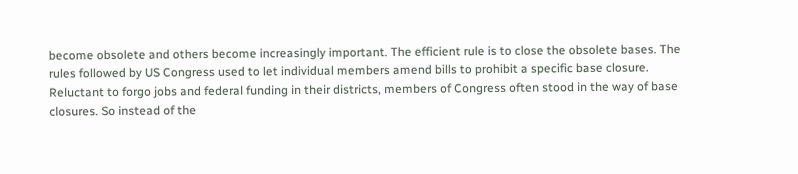become obsolete and others become increasingly important. The efficient rule is to close the obsolete bases. The rules followed by US Congress used to let individual members amend bills to prohibit a specific base closure. Reluctant to forgo jobs and federal funding in their districts, members of Congress often stood in the way of base closures. So instead of the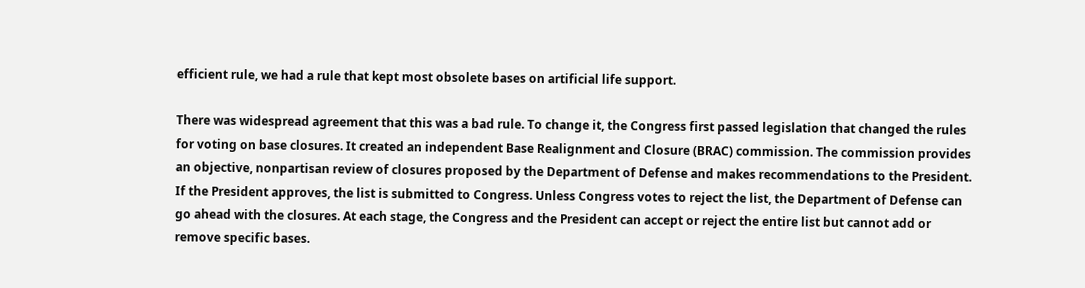efficient rule, we had a rule that kept most obsolete bases on artificial life support.

There was widespread agreement that this was a bad rule. To change it, the Congress first passed legislation that changed the rules for voting on base closures. It created an independent Base Realignment and Closure (BRAC) commission. The commission provides an objective, nonpartisan review of closures proposed by the Department of Defense and makes recommendations to the President. If the President approves, the list is submitted to Congress. Unless Congress votes to reject the list, the Department of Defense can go ahead with the closures. At each stage, the Congress and the President can accept or reject the entire list but cannot add or remove specific bases.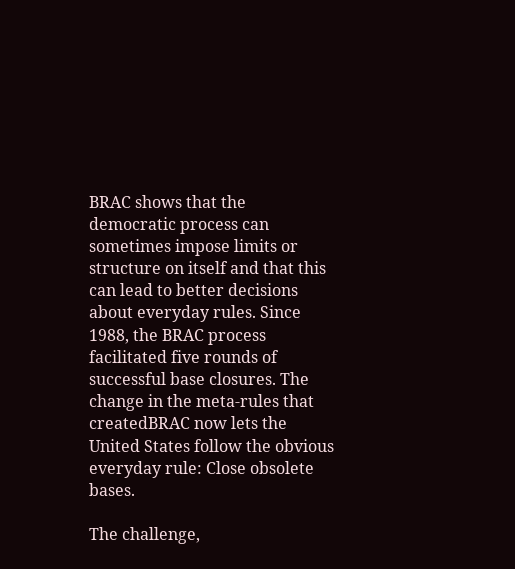BRAC shows that the democratic process can sometimes impose limits or structure on itself and that this can lead to better decisions about everyday rules. Since 1988, the BRAC process facilitated five rounds of successful base closures. The change in the meta-rules that createdBRAC now lets the United States follow the obvious everyday rule: Close obsolete bases.

The challenge,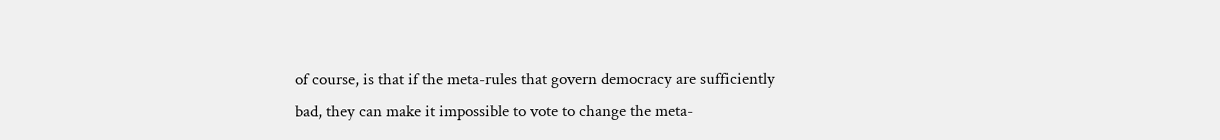of course, is that if the meta-rules that govern democracy are sufficiently bad, they can make it impossible to vote to change the meta-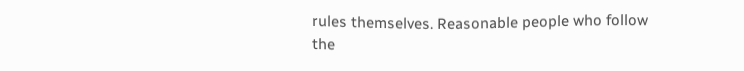rules themselves. Reasonable people who follow the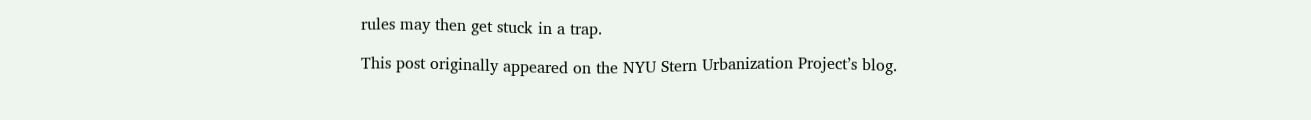rules may then get stuck in a trap.

This post originally appeared on the NYU Stern Urbanization Project’s blog.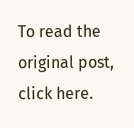To read the original post, click here.